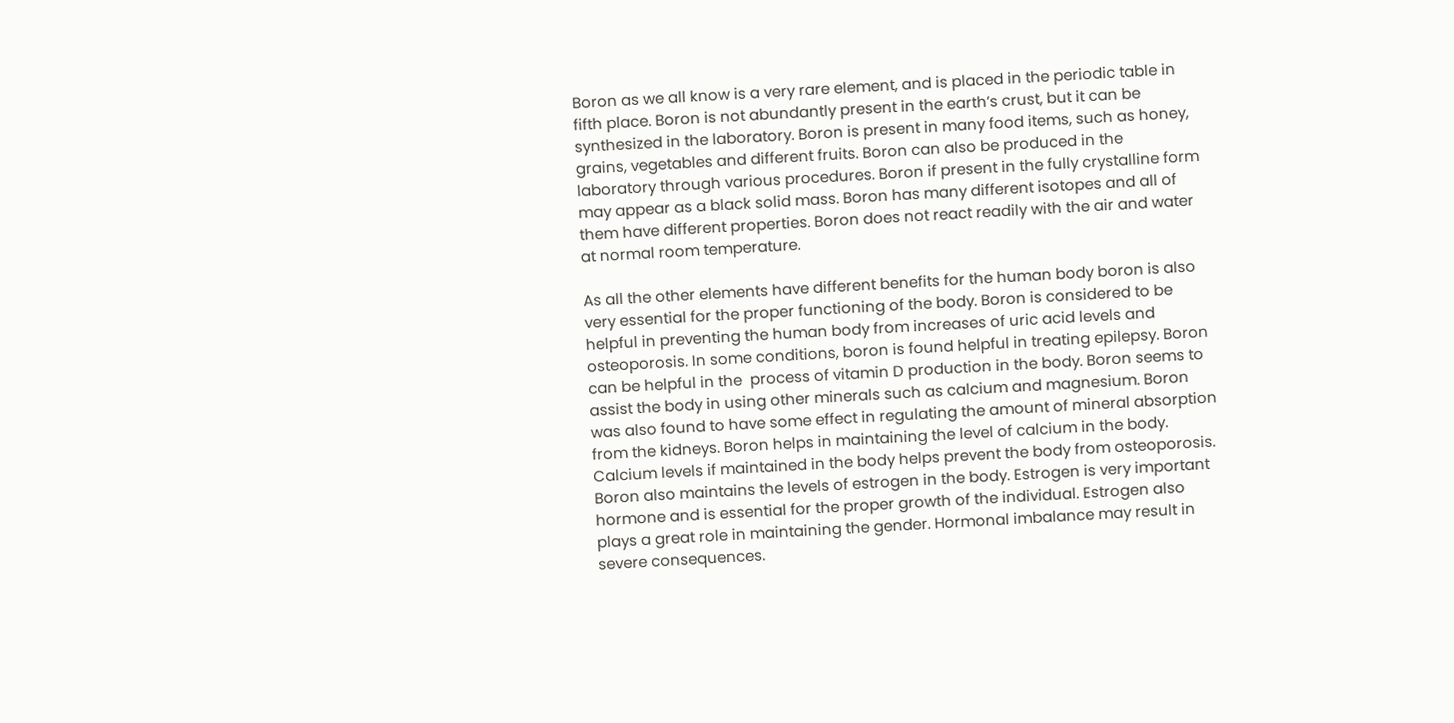Boron as we all know is a very rare element, and is placed in the periodic table in fifth place. Boron is not abundantly present in the earth’s crust, but it can be synthesized in the laboratory. Boron is present in many food items, such as honey, grains, vegetables and different fruits. Boron can also be produced in the laboratory through various procedures. Boron if present in the fully crystalline form may appear as a black solid mass. Boron has many different isotopes and all of them have different properties. Boron does not react readily with the air and water at normal room temperature.

As all the other elements have different benefits for the human body boron is also very essential for the proper functioning of the body. Boron is considered to be helpful in preventing the human body from increases of uric acid levels and osteoporosis. In some conditions, boron is found helpful in treating epilepsy. Boron can be helpful in the  process of vitamin D production in the body. Boron seems to assist the body in using other minerals such as calcium and magnesium. Boron was also found to have some effect in regulating the amount of mineral absorption from the kidneys. Boron helps in maintaining the level of calcium in the body. Calcium levels if maintained in the body helps prevent the body from osteoporosis. Boron also maintains the levels of estrogen in the body. Estrogen is very important hormone and is essential for the proper growth of the individual. Estrogen also plays a great role in maintaining the gender. Hormonal imbalance may result in severe consequences.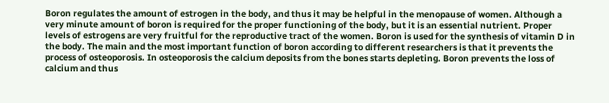Boron regulates the amount of estrogen in the body, and thus it may be helpful in the menopause of women. Although a very minute amount of boron is required for the proper functioning of the body, but it is an essential nutrient. Proper levels of estrogens are very fruitful for the reproductive tract of the women. Boron is used for the synthesis of vitamin D in the body. The main and the most important function of boron according to different researchers is that it prevents the process of osteoporosis. In osteoporosis the calcium deposits from the bones starts depleting. Boron prevents the loss of calcium and thus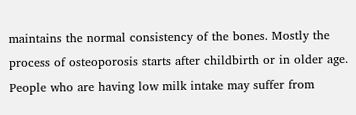maintains the normal consistency of the bones. Mostly the process of osteoporosis starts after childbirth or in older age. People who are having low milk intake may suffer from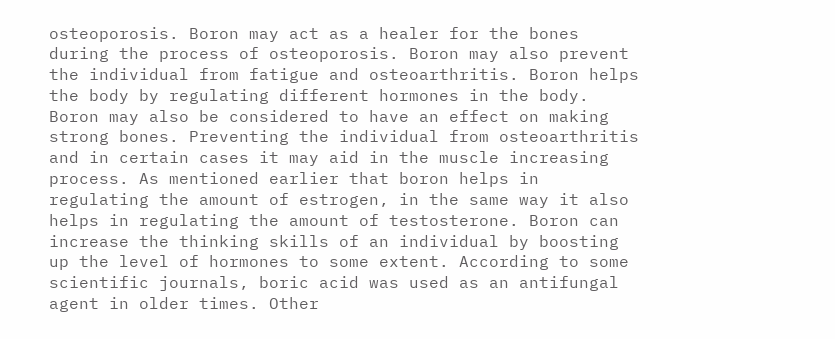osteoporosis. Boron may act as a healer for the bones during the process of osteoporosis. Boron may also prevent the individual from fatigue and osteoarthritis. Boron helps the body by regulating different hormones in the body. Boron may also be considered to have an effect on making strong bones. Preventing the individual from osteoarthritis and in certain cases it may aid in the muscle increasing process. As mentioned earlier that boron helps in regulating the amount of estrogen, in the same way it also helps in regulating the amount of testosterone. Boron can increase the thinking skills of an individual by boosting up the level of hormones to some extent. According to some scientific journals, boric acid was used as an antifungal agent in older times. Other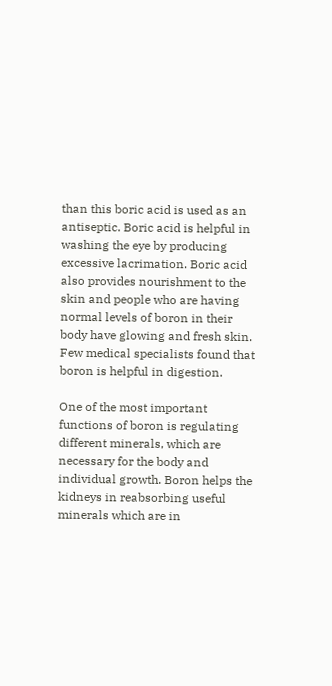than this boric acid is used as an antiseptic. Boric acid is helpful in washing the eye by producing excessive lacrimation. Boric acid also provides nourishment to the skin and people who are having normal levels of boron in their body have glowing and fresh skin. Few medical specialists found that boron is helpful in digestion.

One of the most important functions of boron is regulating different minerals, which are necessary for the body and individual growth. Boron helps the kidneys in reabsorbing useful minerals which are in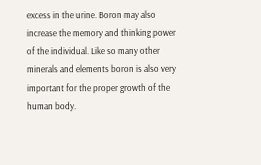excess in the urine. Boron may also increase the memory and thinking power of the individual. Like so many other minerals and elements boron is also very important for the proper growth of the human body.